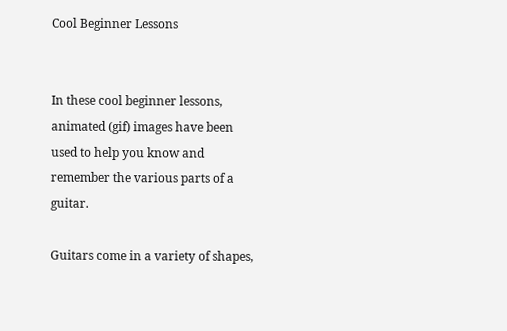Cool Beginner Lessons


In these cool beginner lessons, animated (gif) images have been used to help you know and remember the various parts of a guitar.

Guitars come in a variety of shapes,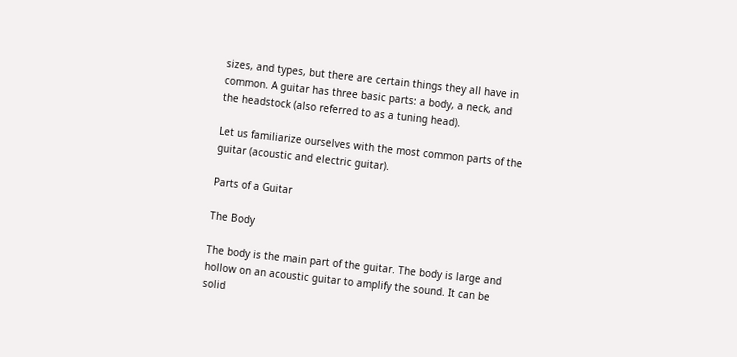sizes, and types, but there are certain things they all have in common. A guitar has three basic parts: a body, a neck, and the headstock (also referred to as a tuning head).

Let us familiarize ourselves with the most common parts of the guitar (acoustic and electric guitar).

Parts of a Guitar

The Body

The body is the main part of the guitar. The body is large and hollow on an acoustic guitar to amplify the sound. It can be solid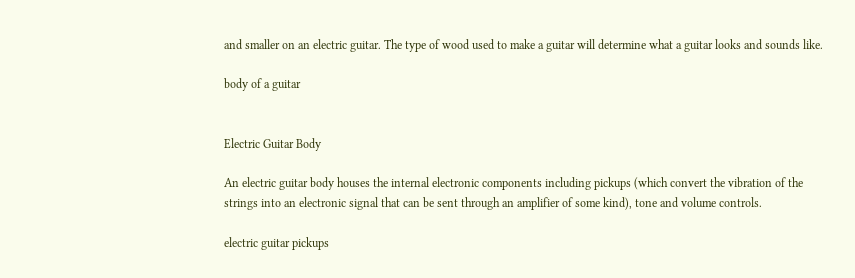and smaller on an electric guitar. The type of wood used to make a guitar will determine what a guitar looks and sounds like.

body of a guitar


Electric Guitar Body

An electric guitar body houses the internal electronic components including pickups (which convert the vibration of the strings into an electronic signal that can be sent through an amplifier of some kind), tone and volume controls.

electric guitar pickups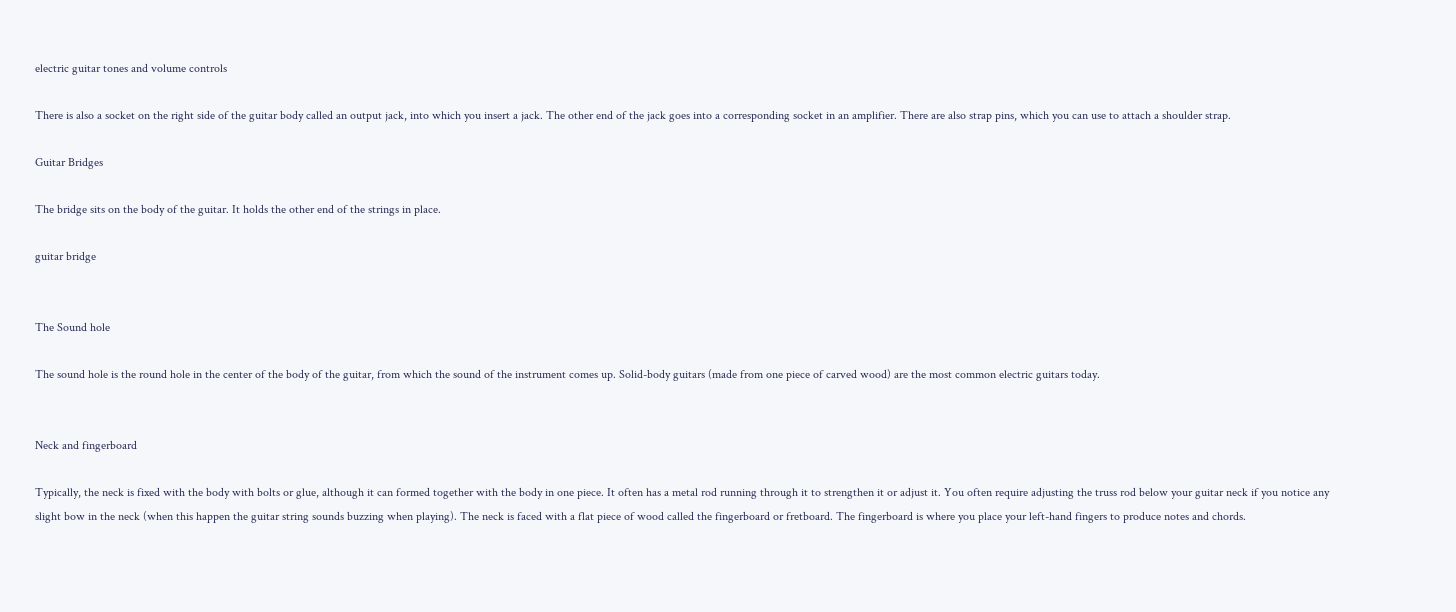electric guitar tones and volume controls

There is also a socket on the right side of the guitar body called an output jack, into which you insert a jack. The other end of the jack goes into a corresponding socket in an amplifier. There are also strap pins, which you can use to attach a shoulder strap.

Guitar Bridges

The bridge sits on the body of the guitar. It holds the other end of the strings in place.

guitar bridge


The Sound hole

The sound hole is the round hole in the center of the body of the guitar, from which the sound of the instrument comes up. Solid-body guitars (made from one piece of carved wood) are the most common electric guitars today.


Neck and fingerboard

Typically, the neck is fixed with the body with bolts or glue, although it can formed together with the body in one piece. It often has a metal rod running through it to strengthen it or adjust it. You often require adjusting the truss rod below your guitar neck if you notice any slight bow in the neck (when this happen the guitar string sounds buzzing when playing). The neck is faced with a flat piece of wood called the fingerboard or fretboard. The fingerboard is where you place your left-hand fingers to produce notes and chords.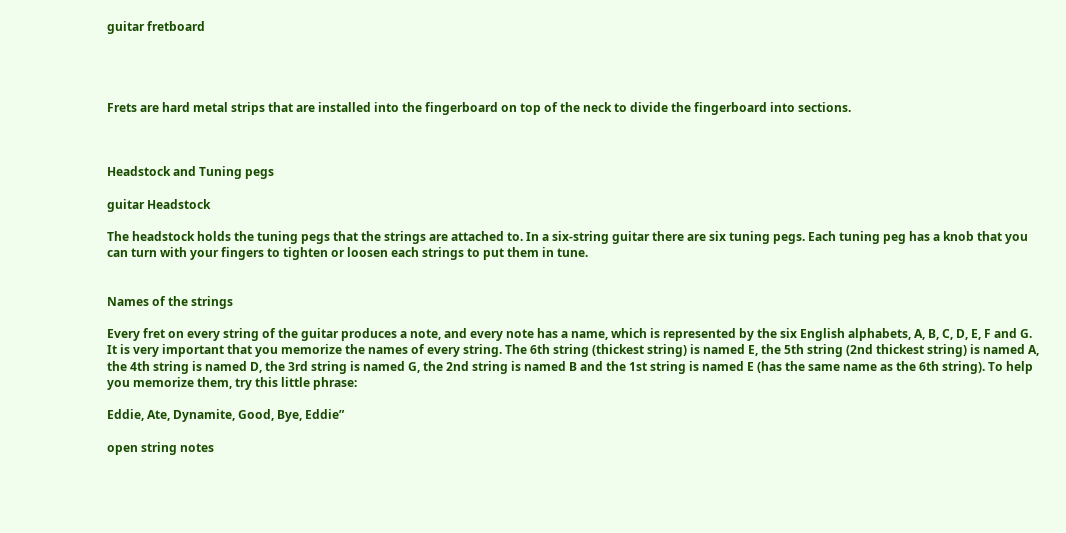guitar fretboard




Frets are hard metal strips that are installed into the fingerboard on top of the neck to divide the fingerboard into sections.



Headstock and Tuning pegs

guitar Headstock

The headstock holds the tuning pegs that the strings are attached to. In a six-string guitar there are six tuning pegs. Each tuning peg has a knob that you can turn with your fingers to tighten or loosen each strings to put them in tune.


Names of the strings

Every fret on every string of the guitar produces a note, and every note has a name, which is represented by the six English alphabets, A, B, C, D, E, F and G. It is very important that you memorize the names of every string. The 6th string (thickest string) is named E, the 5th string (2nd thickest string) is named A, the 4th string is named D, the 3rd string is named G, the 2nd string is named B and the 1st string is named E (has the same name as the 6th string). To help you memorize them, try this little phrase:

Eddie, Ate, Dynamite, Good, Bye, Eddie”

open string notes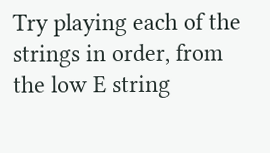Try playing each of the strings in order, from the low E string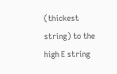(thickest string) to the high E string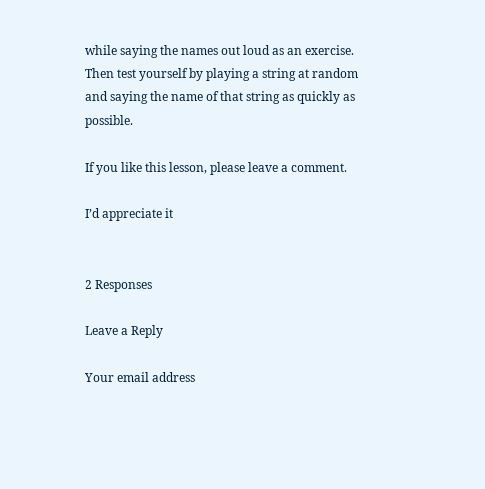while saying the names out loud as an exercise. Then test yourself by playing a string at random and saying the name of that string as quickly as possible.

If you like this lesson, please leave a comment.

I’d appreciate it


2 Responses

Leave a Reply

Your email address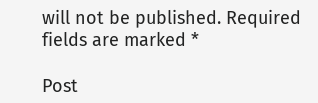will not be published. Required fields are marked *

Post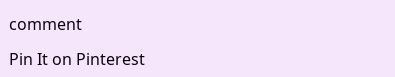comment

Pin It on Pinterest